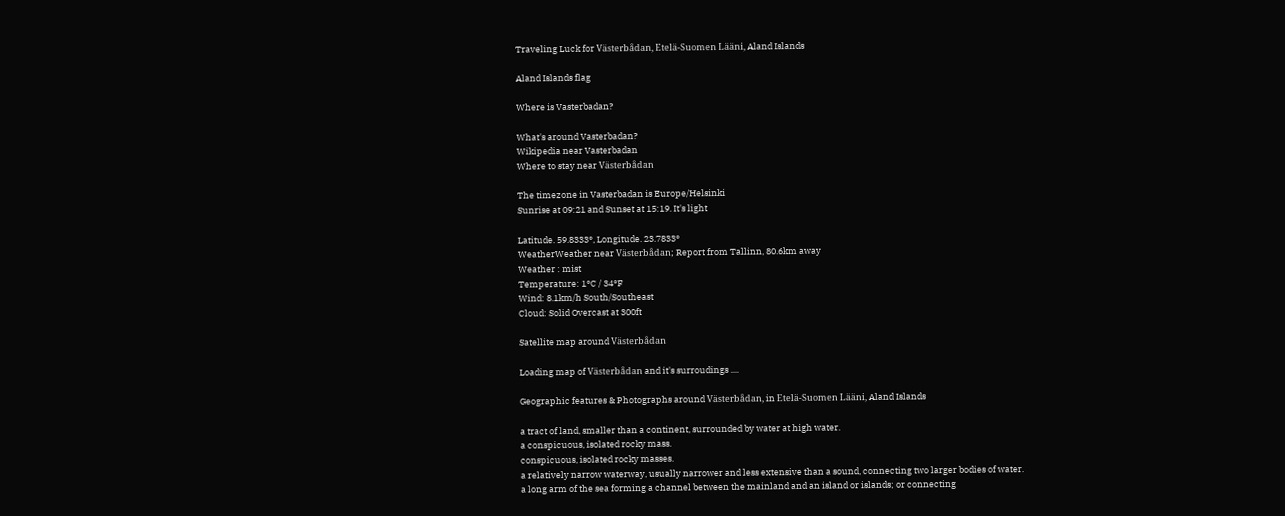Traveling Luck for Västerbådan, Etelä-Suomen Lääni, Aland Islands

Aland Islands flag

Where is Vasterbadan?

What's around Vasterbadan?
Wikipedia near Vasterbadan
Where to stay near Västerbådan

The timezone in Vasterbadan is Europe/Helsinki
Sunrise at 09:21 and Sunset at 15:19. It's light

Latitude. 59.8333°, Longitude. 23.7833°
WeatherWeather near Västerbådan; Report from Tallinn, 80.6km away
Weather : mist
Temperature: 1°C / 34°F
Wind: 8.1km/h South/Southeast
Cloud: Solid Overcast at 300ft

Satellite map around Västerbådan

Loading map of Västerbådan and it's surroudings ....

Geographic features & Photographs around Västerbådan, in Etelä-Suomen Lääni, Aland Islands

a tract of land, smaller than a continent, surrounded by water at high water.
a conspicuous, isolated rocky mass.
conspicuous, isolated rocky masses.
a relatively narrow waterway, usually narrower and less extensive than a sound, connecting two larger bodies of water.
a long arm of the sea forming a channel between the mainland and an island or islands; or connecting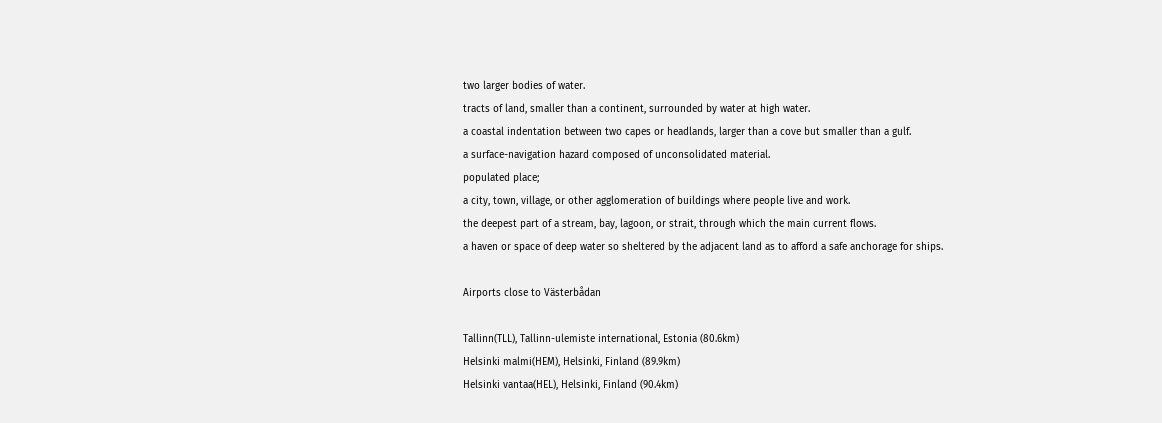two larger bodies of water.
tracts of land, smaller than a continent, surrounded by water at high water.
a coastal indentation between two capes or headlands, larger than a cove but smaller than a gulf.
a surface-navigation hazard composed of unconsolidated material.
populated place;
a city, town, village, or other agglomeration of buildings where people live and work.
the deepest part of a stream, bay, lagoon, or strait, through which the main current flows.
a haven or space of deep water so sheltered by the adjacent land as to afford a safe anchorage for ships.

Airports close to Västerbådan

Tallinn(TLL), Tallinn-ulemiste international, Estonia (80.6km)
Helsinki malmi(HEM), Helsinki, Finland (89.9km)
Helsinki vantaa(HEL), Helsinki, Finland (90.4km)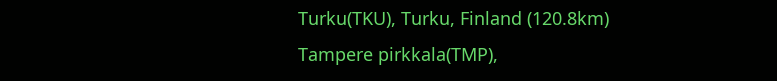Turku(TKU), Turku, Finland (120.8km)
Tampere pirkkala(TMP),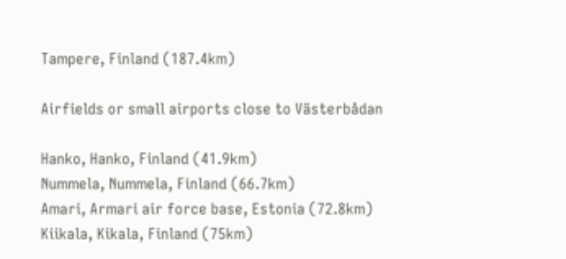Tampere, Finland (187.4km)

Airfields or small airports close to Västerbådan

Hanko, Hanko, Finland (41.9km)
Nummela, Nummela, Finland (66.7km)
Amari, Armari air force base, Estonia (72.8km)
Kiikala, Kikala, Finland (75km)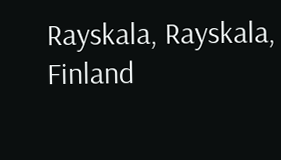Rayskala, Rayskala, Finland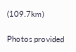(109.7km)

Photos provided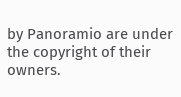by Panoramio are under the copyright of their owners.